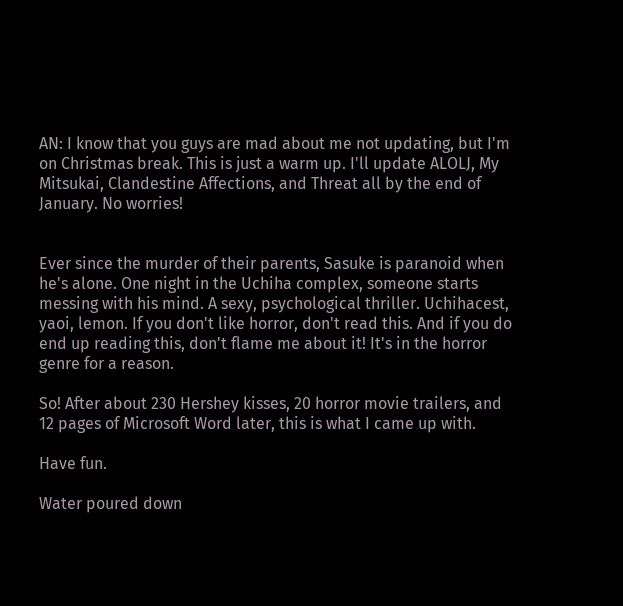AN: I know that you guys are mad about me not updating, but I'm on Christmas break. This is just a warm up. I'll update ALOLJ, My Mitsukai, Clandestine Affections, and Threat all by the end of January. No worries!


Ever since the murder of their parents, Sasuke is paranoid when he's alone. One night in the Uchiha complex, someone starts messing with his mind. A sexy, psychological thriller. Uchihacest, yaoi, lemon. If you don't like horror, don't read this. And if you do end up reading this, don't flame me about it! It's in the horror genre for a reason.

So! After about 230 Hershey kisses, 20 horror movie trailers, and 12 pages of Microsoft Word later, this is what I came up with.

Have fun.

Water poured down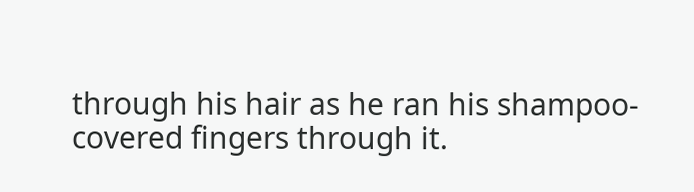through his hair as he ran his shampoo-covered fingers through it.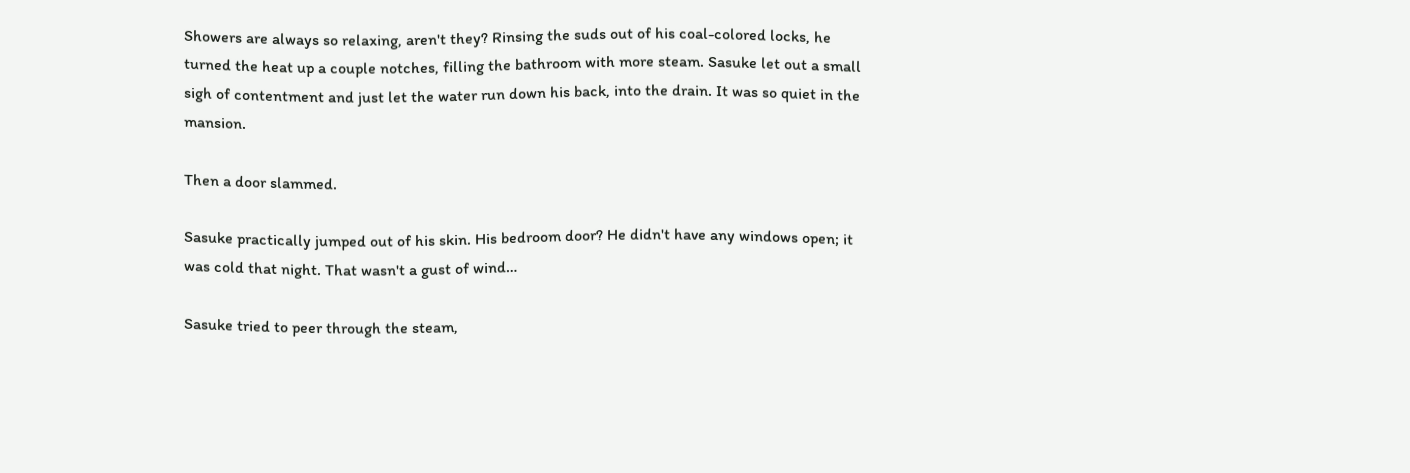Showers are always so relaxing, aren't they? Rinsing the suds out of his coal-colored locks, he turned the heat up a couple notches, filling the bathroom with more steam. Sasuke let out a small sigh of contentment and just let the water run down his back, into the drain. It was so quiet in the mansion.

Then a door slammed.

Sasuke practically jumped out of his skin. His bedroom door? He didn't have any windows open; it was cold that night. That wasn't a gust of wind…

Sasuke tried to peer through the steam,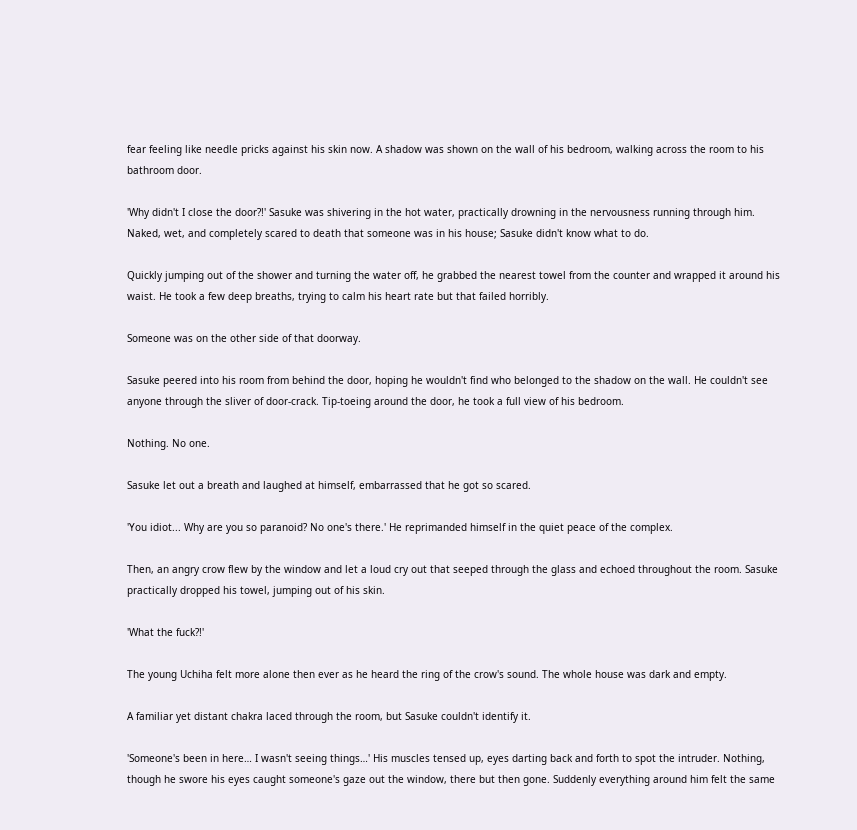fear feeling like needle pricks against his skin now. A shadow was shown on the wall of his bedroom, walking across the room to his bathroom door.

'Why didn't I close the door?!' Sasuke was shivering in the hot water, practically drowning in the nervousness running through him. Naked, wet, and completely scared to death that someone was in his house; Sasuke didn't know what to do.

Quickly jumping out of the shower and turning the water off, he grabbed the nearest towel from the counter and wrapped it around his waist. He took a few deep breaths, trying to calm his heart rate but that failed horribly.

Someone was on the other side of that doorway.

Sasuke peered into his room from behind the door, hoping he wouldn't find who belonged to the shadow on the wall. He couldn't see anyone through the sliver of door-crack. Tip-toeing around the door, he took a full view of his bedroom.

Nothing. No one.

Sasuke let out a breath and laughed at himself, embarrassed that he got so scared.

'You idiot... Why are you so paranoid? No one's there.' He reprimanded himself in the quiet peace of the complex.

Then, an angry crow flew by the window and let a loud cry out that seeped through the glass and echoed throughout the room. Sasuke practically dropped his towel, jumping out of his skin.

'What the fuck?!'

The young Uchiha felt more alone then ever as he heard the ring of the crow's sound. The whole house was dark and empty.

A familiar yet distant chakra laced through the room, but Sasuke couldn't identify it.

'Someone's been in here… I wasn't seeing things…' His muscles tensed up, eyes darting back and forth to spot the intruder. Nothing, though he swore his eyes caught someone's gaze out the window, there but then gone. Suddenly everything around him felt the same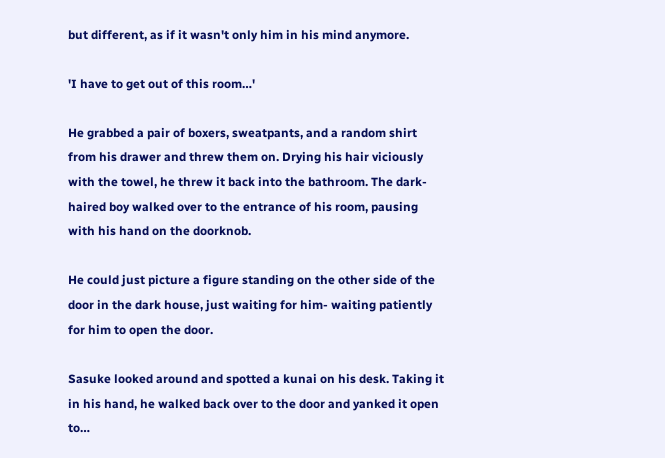but different, as if it wasn't only him in his mind anymore.

'I have to get out of this room…'

He grabbed a pair of boxers, sweatpants, and a random shirt from his drawer and threw them on. Drying his hair viciously with the towel, he threw it back into the bathroom. The dark-haired boy walked over to the entrance of his room, pausing with his hand on the doorknob.

He could just picture a figure standing on the other side of the door in the dark house, just waiting for him- waiting patiently for him to open the door.

Sasuke looked around and spotted a kunai on his desk. Taking it in his hand, he walked back over to the door and yanked it open to…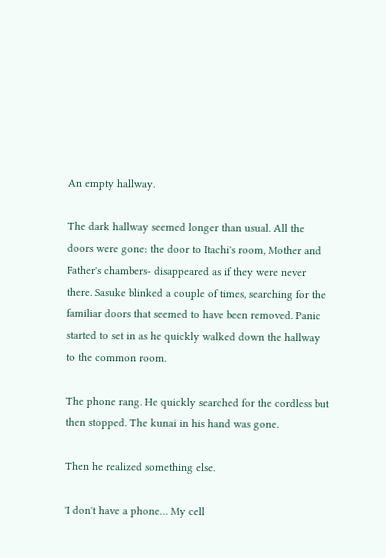An empty hallway.

The dark hallway seemed longer than usual. All the doors were gone: the door to Itachi's room, Mother and Father's chambers- disappeared as if they were never there. Sasuke blinked a couple of times, searching for the familiar doors that seemed to have been removed. Panic started to set in as he quickly walked down the hallway to the common room.

The phone rang. He quickly searched for the cordless but then stopped. The kunai in his hand was gone.

Then he realized something else.

'I don't have a phone… My cell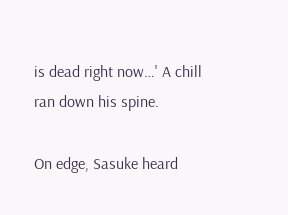is dead right now…' A chill ran down his spine.

On edge, Sasuke heard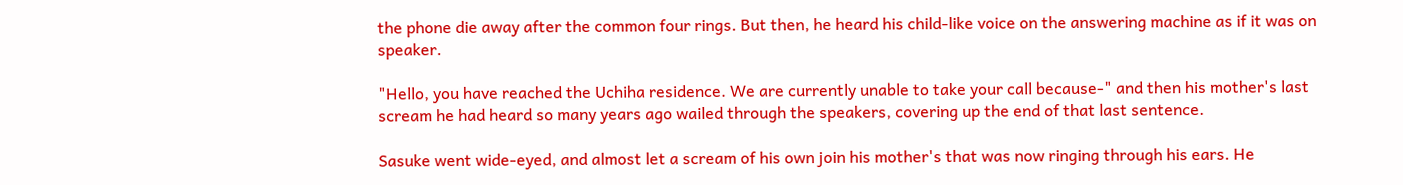the phone die away after the common four rings. But then, he heard his child-like voice on the answering machine as if it was on speaker.

"Hello, you have reached the Uchiha residence. We are currently unable to take your call because-" and then his mother's last scream he had heard so many years ago wailed through the speakers, covering up the end of that last sentence.

Sasuke went wide-eyed, and almost let a scream of his own join his mother's that was now ringing through his ears. He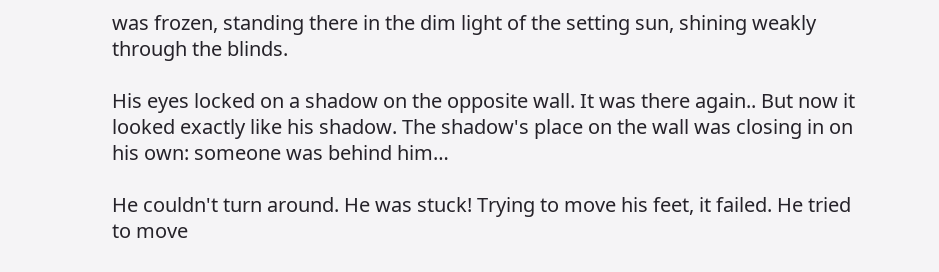was frozen, standing there in the dim light of the setting sun, shining weakly through the blinds.

His eyes locked on a shadow on the opposite wall. It was there again.. But now it looked exactly like his shadow. The shadow's place on the wall was closing in on his own: someone was behind him…

He couldn't turn around. He was stuck! Trying to move his feet, it failed. He tried to move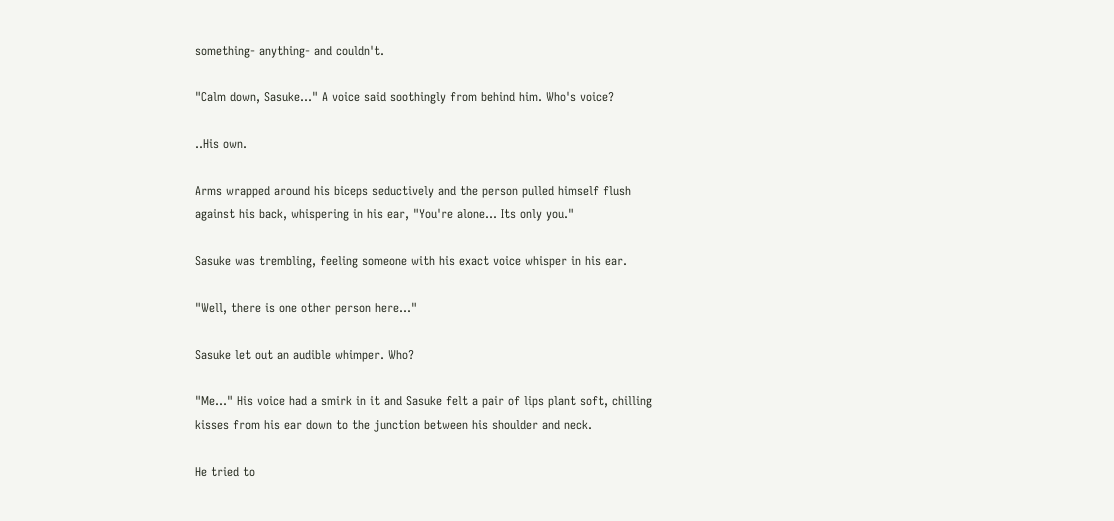something- anything- and couldn't.

"Calm down, Sasuke…" A voice said soothingly from behind him. Who's voice?

..His own.

Arms wrapped around his biceps seductively and the person pulled himself flush against his back, whispering in his ear, "You're alone… Its only you."

Sasuke was trembling, feeling someone with his exact voice whisper in his ear.

"Well, there is one other person here…"

Sasuke let out an audible whimper. Who?

"Me…" His voice had a smirk in it and Sasuke felt a pair of lips plant soft, chilling kisses from his ear down to the junction between his shoulder and neck.

He tried to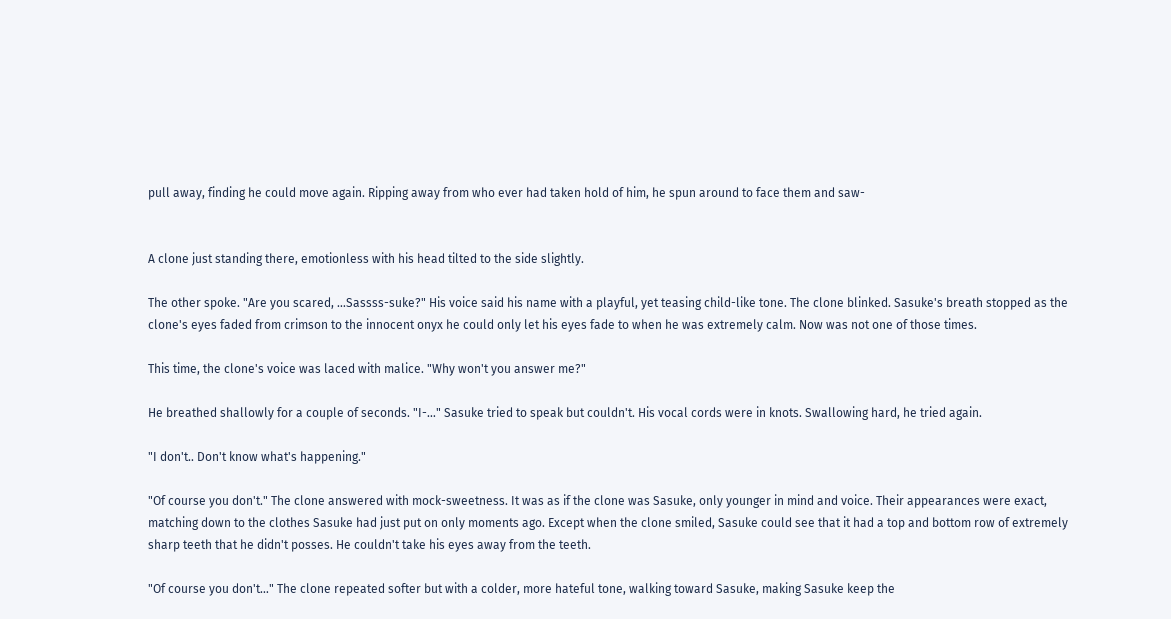pull away, finding he could move again. Ripping away from who ever had taken hold of him, he spun around to face them and saw-


A clone just standing there, emotionless with his head tilted to the side slightly.

The other spoke. "Are you scared, …Sassss-suke?" His voice said his name with a playful, yet teasing child-like tone. The clone blinked. Sasuke's breath stopped as the clone's eyes faded from crimson to the innocent onyx he could only let his eyes fade to when he was extremely calm. Now was not one of those times.

This time, the clone's voice was laced with malice. "Why won't you answer me?"

He breathed shallowly for a couple of seconds. "I-…" Sasuke tried to speak but couldn't. His vocal cords were in knots. Swallowing hard, he tried again.

"I don't.. Don't know what's happening."

"Of course you don't." The clone answered with mock-sweetness. It was as if the clone was Sasuke, only younger in mind and voice. Their appearances were exact, matching down to the clothes Sasuke had just put on only moments ago. Except when the clone smiled, Sasuke could see that it had a top and bottom row of extremely sharp teeth that he didn't posses. He couldn't take his eyes away from the teeth.

"Of course you don't…" The clone repeated softer but with a colder, more hateful tone, walking toward Sasuke, making Sasuke keep the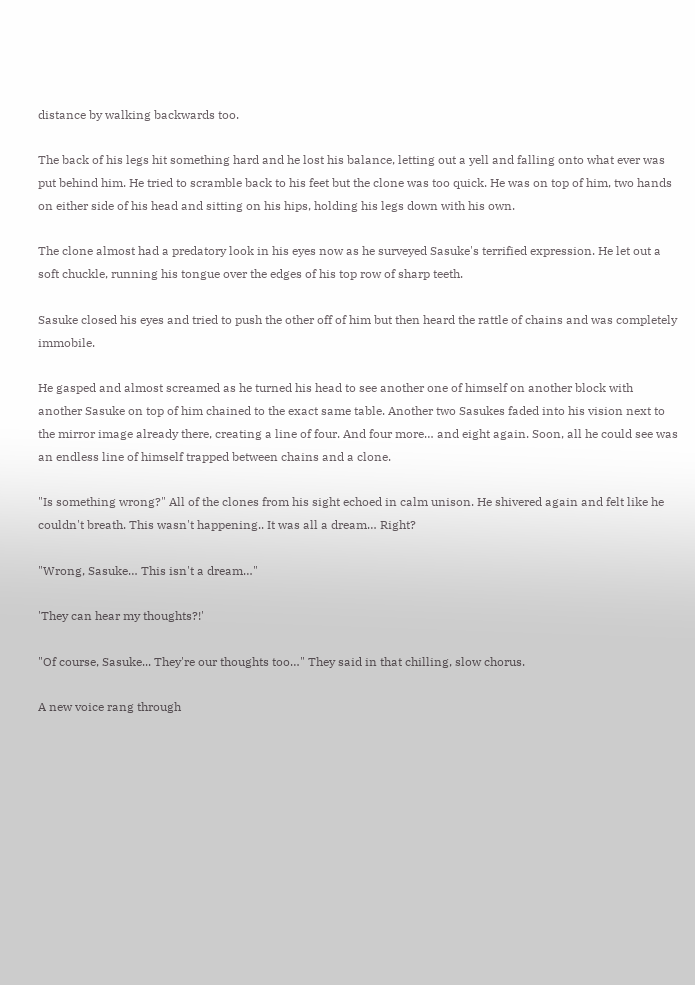distance by walking backwards too.

The back of his legs hit something hard and he lost his balance, letting out a yell and falling onto what ever was put behind him. He tried to scramble back to his feet but the clone was too quick. He was on top of him, two hands on either side of his head and sitting on his hips, holding his legs down with his own.

The clone almost had a predatory look in his eyes now as he surveyed Sasuke's terrified expression. He let out a soft chuckle, running his tongue over the edges of his top row of sharp teeth.

Sasuke closed his eyes and tried to push the other off of him but then heard the rattle of chains and was completely immobile.

He gasped and almost screamed as he turned his head to see another one of himself on another block with another Sasuke on top of him chained to the exact same table. Another two Sasukes faded into his vision next to the mirror image already there, creating a line of four. And four more… and eight again. Soon, all he could see was an endless line of himself trapped between chains and a clone.

"Is something wrong?" All of the clones from his sight echoed in calm unison. He shivered again and felt like he couldn't breath. This wasn't happening.. It was all a dream… Right?

"Wrong, Sasuke… This isn't a dream…"

'They can hear my thoughts?!'

"Of course, Sasuke... They're our thoughts too…" They said in that chilling, slow chorus.

A new voice rang through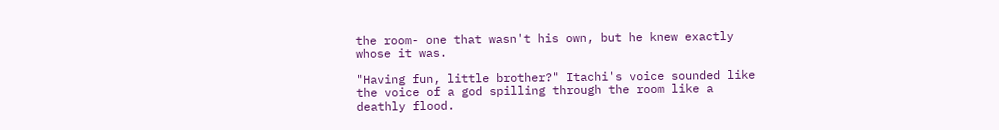the room- one that wasn't his own, but he knew exactly whose it was.

"Having fun, little brother?" Itachi's voice sounded like the voice of a god spilling through the room like a deathly flood.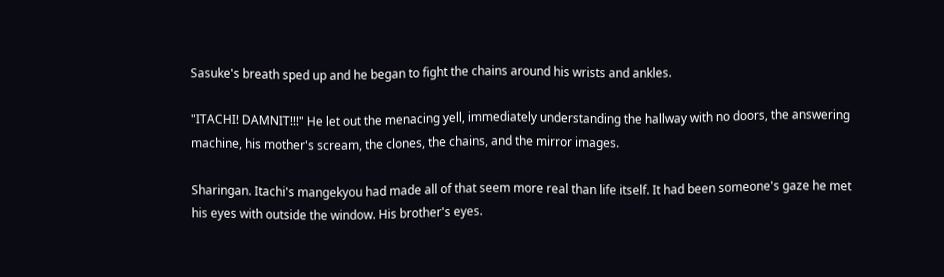Sasuke's breath sped up and he began to fight the chains around his wrists and ankles.

"ITACHI! DAMNIT!!!" He let out the menacing yell, immediately understanding the hallway with no doors, the answering machine, his mother's scream, the clones, the chains, and the mirror images.

Sharingan. Itachi's mangekyou had made all of that seem more real than life itself. It had been someone's gaze he met his eyes with outside the window. His brother's eyes.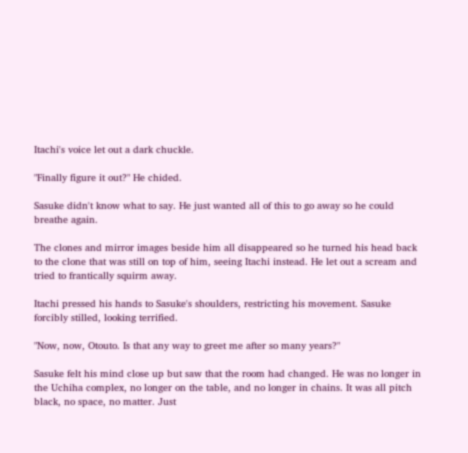Itachi's voice let out a dark chuckle.

"Finally figure it out?" He chided.

Sasuke didn't know what to say. He just wanted all of this to go away so he could breathe again.

The clones and mirror images beside him all disappeared so he turned his head back to the clone that was still on top of him, seeing Itachi instead. He let out a scream and tried to frantically squirm away.

Itachi pressed his hands to Sasuke's shoulders, restricting his movement. Sasuke forcibly stilled, looking terrified.

"Now, now, Otouto. Is that any way to greet me after so many years?"

Sasuke felt his mind close up but saw that the room had changed. He was no longer in the Uchiha complex, no longer on the table, and no longer in chains. It was all pitch black, no space, no matter. Just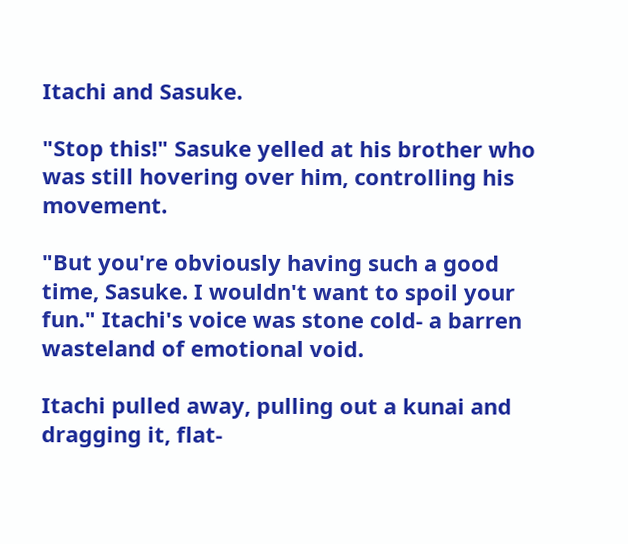Itachi and Sasuke.

"Stop this!" Sasuke yelled at his brother who was still hovering over him, controlling his movement.

"But you're obviously having such a good time, Sasuke. I wouldn't want to spoil your fun." Itachi's voice was stone cold- a barren wasteland of emotional void.

Itachi pulled away, pulling out a kunai and dragging it, flat-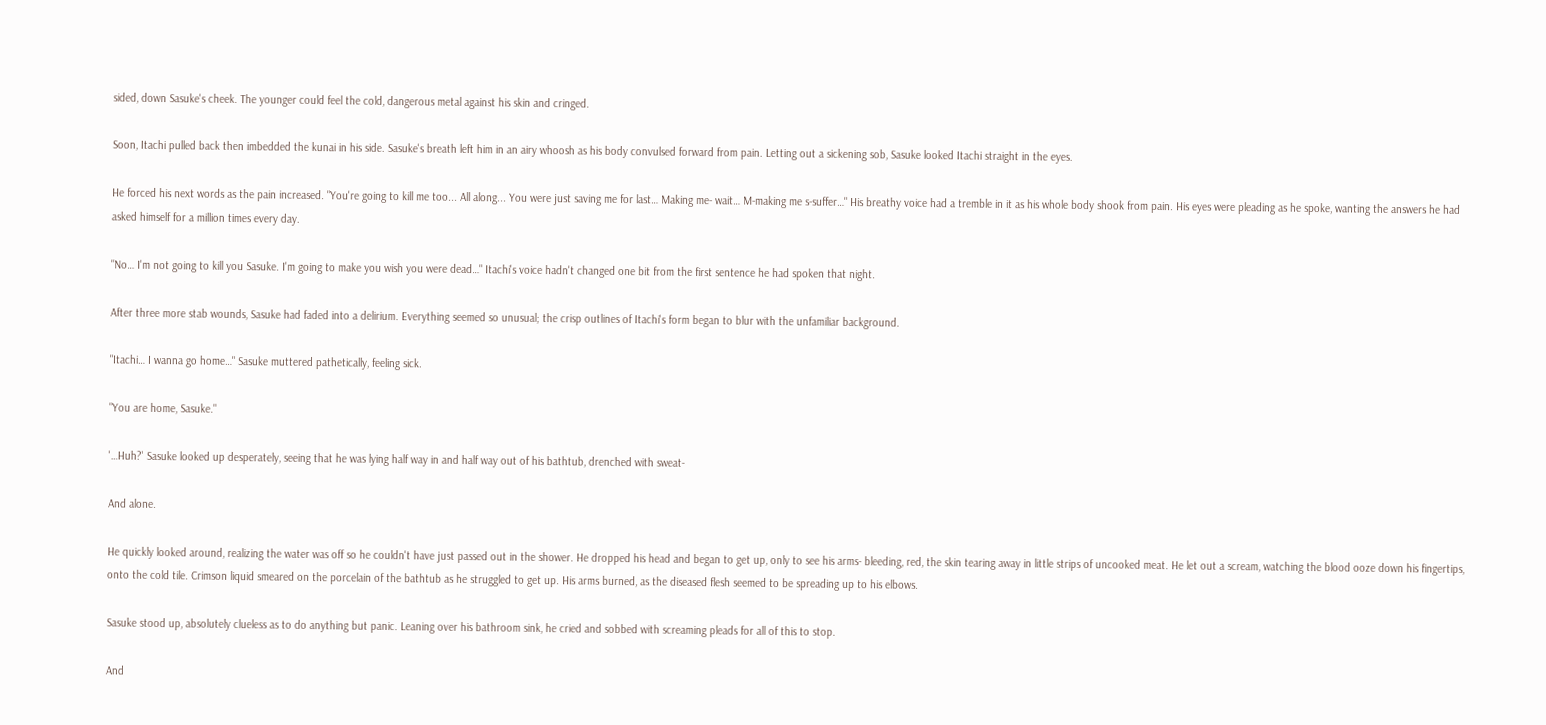sided, down Sasuke's cheek. The younger could feel the cold, dangerous metal against his skin and cringed.

Soon, Itachi pulled back then imbedded the kunai in his side. Sasuke's breath left him in an airy whoosh as his body convulsed forward from pain. Letting out a sickening sob, Sasuke looked Itachi straight in the eyes.

He forced his next words as the pain increased. "You're going to kill me too... All along... You were just saving me for last… Making me- wait… M-making me s-suffer…" His breathy voice had a tremble in it as his whole body shook from pain. His eyes were pleading as he spoke, wanting the answers he had asked himself for a million times every day.

"No… I'm not going to kill you Sasuke. I'm going to make you wish you were dead…" Itachi's voice hadn't changed one bit from the first sentence he had spoken that night.

After three more stab wounds, Sasuke had faded into a delirium. Everything seemed so unusual; the crisp outlines of Itachi's form began to blur with the unfamiliar background.

"Itachi… I wanna go home…" Sasuke muttered pathetically, feeling sick.

"You are home, Sasuke."

'…Huh?' Sasuke looked up desperately, seeing that he was lying half way in and half way out of his bathtub, drenched with sweat-

And alone.

He quickly looked around, realizing the water was off so he couldn't have just passed out in the shower. He dropped his head and began to get up, only to see his arms- bleeding, red, the skin tearing away in little strips of uncooked meat. He let out a scream, watching the blood ooze down his fingertips, onto the cold tile. Crimson liquid smeared on the porcelain of the bathtub as he struggled to get up. His arms burned, as the diseased flesh seemed to be spreading up to his elbows.

Sasuke stood up, absolutely clueless as to do anything but panic. Leaning over his bathroom sink, he cried and sobbed with screaming pleads for all of this to stop.

And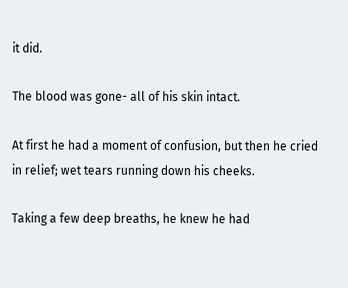it did.

The blood was gone- all of his skin intact.

At first he had a moment of confusion, but then he cried in relief; wet tears running down his cheeks.

Taking a few deep breaths, he knew he had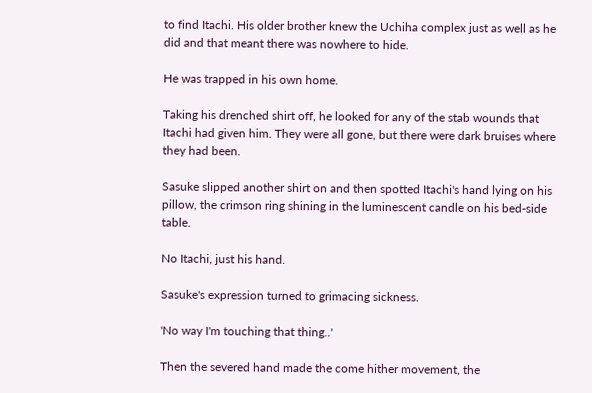to find Itachi. His older brother knew the Uchiha complex just as well as he did and that meant there was nowhere to hide.

He was trapped in his own home.

Taking his drenched shirt off, he looked for any of the stab wounds that Itachi had given him. They were all gone, but there were dark bruises where they had been.

Sasuke slipped another shirt on and then spotted Itachi's hand lying on his pillow, the crimson ring shining in the luminescent candle on his bed-side table.

No Itachi, just his hand.

Sasuke's expression turned to grimacing sickness.

'No way I'm touching that thing..'

Then the severed hand made the come hither movement, the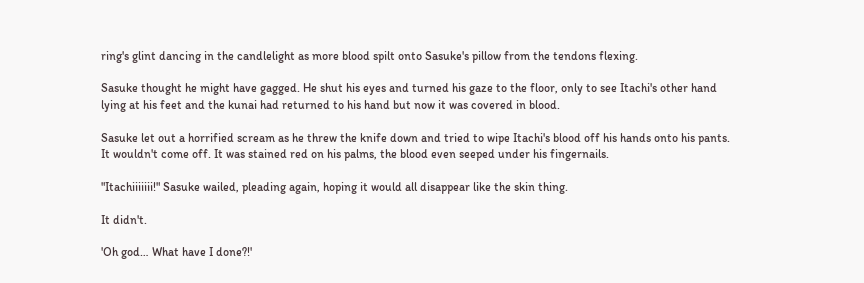ring's glint dancing in the candlelight as more blood spilt onto Sasuke's pillow from the tendons flexing.

Sasuke thought he might have gagged. He shut his eyes and turned his gaze to the floor, only to see Itachi's other hand lying at his feet and the kunai had returned to his hand but now it was covered in blood.

Sasuke let out a horrified scream as he threw the knife down and tried to wipe Itachi's blood off his hands onto his pants. It wouldn't come off. It was stained red on his palms, the blood even seeped under his fingernails.

"Itachiiiiiii!" Sasuke wailed, pleading again, hoping it would all disappear like the skin thing.

It didn't.

'Oh god… What have I done?!'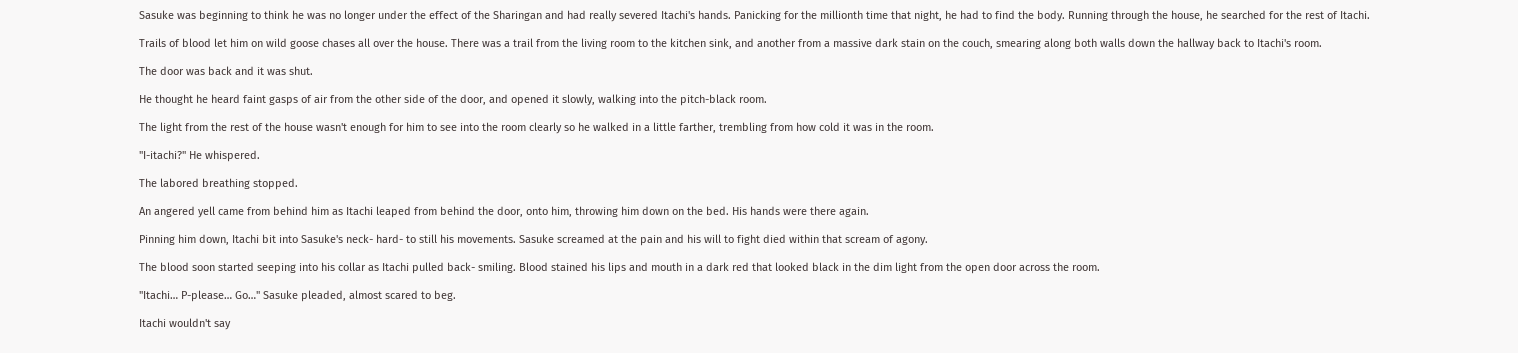Sasuke was beginning to think he was no longer under the effect of the Sharingan and had really severed Itachi's hands. Panicking for the millionth time that night, he had to find the body. Running through the house, he searched for the rest of Itachi.

Trails of blood let him on wild goose chases all over the house. There was a trail from the living room to the kitchen sink, and another from a massive dark stain on the couch, smearing along both walls down the hallway back to Itachi's room.

The door was back and it was shut.

He thought he heard faint gasps of air from the other side of the door, and opened it slowly, walking into the pitch-black room.

The light from the rest of the house wasn't enough for him to see into the room clearly so he walked in a little farther, trembling from how cold it was in the room.

"I-itachi?" He whispered.

The labored breathing stopped.

An angered yell came from behind him as Itachi leaped from behind the door, onto him, throwing him down on the bed. His hands were there again.

Pinning him down, Itachi bit into Sasuke's neck- hard- to still his movements. Sasuke screamed at the pain and his will to fight died within that scream of agony.

The blood soon started seeping into his collar as Itachi pulled back- smiling. Blood stained his lips and mouth in a dark red that looked black in the dim light from the open door across the room.

"Itachi… P-please… Go…" Sasuke pleaded, almost scared to beg.

Itachi wouldn't say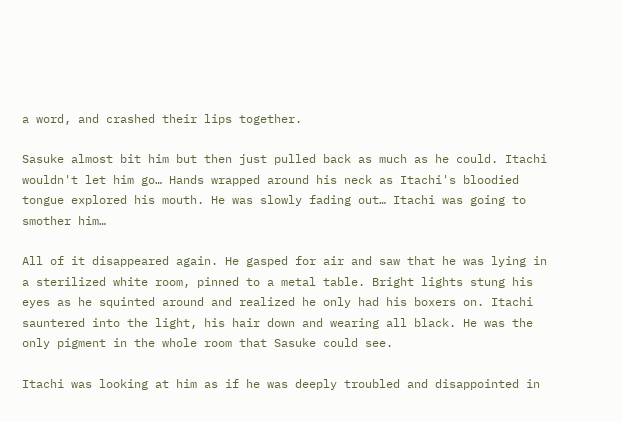a word, and crashed their lips together.

Sasuke almost bit him but then just pulled back as much as he could. Itachi wouldn't let him go… Hands wrapped around his neck as Itachi's bloodied tongue explored his mouth. He was slowly fading out… Itachi was going to smother him…

All of it disappeared again. He gasped for air and saw that he was lying in a sterilized white room, pinned to a metal table. Bright lights stung his eyes as he squinted around and realized he only had his boxers on. Itachi sauntered into the light, his hair down and wearing all black. He was the only pigment in the whole room that Sasuke could see.

Itachi was looking at him as if he was deeply troubled and disappointed in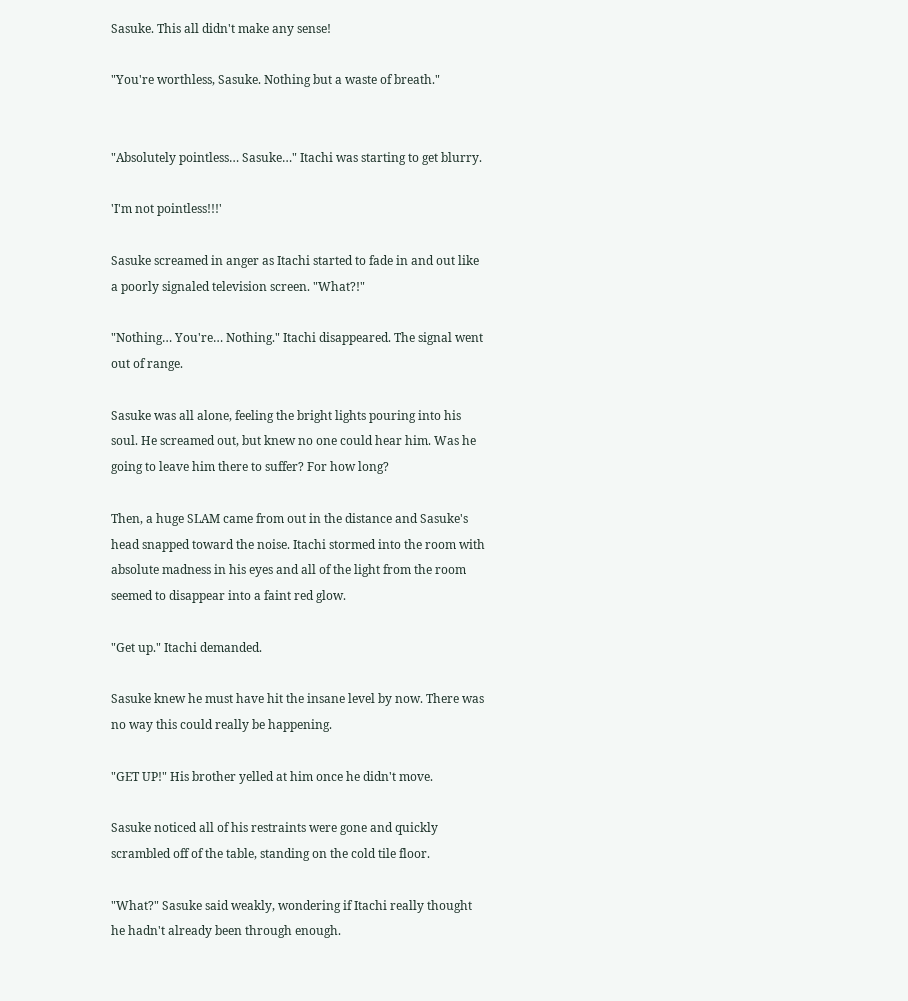Sasuke. This all didn't make any sense!

"You're worthless, Sasuke. Nothing but a waste of breath."


"Absolutely pointless… Sasuke…" Itachi was starting to get blurry.

'I'm not pointless!!!'

Sasuke screamed in anger as Itachi started to fade in and out like a poorly signaled television screen. "What?!"

"Nothing… You're… Nothing." Itachi disappeared. The signal went out of range.

Sasuke was all alone, feeling the bright lights pouring into his soul. He screamed out, but knew no one could hear him. Was he going to leave him there to suffer? For how long?

Then, a huge SLAM came from out in the distance and Sasuke's head snapped toward the noise. Itachi stormed into the room with absolute madness in his eyes and all of the light from the room seemed to disappear into a faint red glow.

"Get up." Itachi demanded.

Sasuke knew he must have hit the insane level by now. There was no way this could really be happening.

"GET UP!" His brother yelled at him once he didn't move.

Sasuke noticed all of his restraints were gone and quickly scrambled off of the table, standing on the cold tile floor.

"What?" Sasuke said weakly, wondering if Itachi really thought he hadn't already been through enough.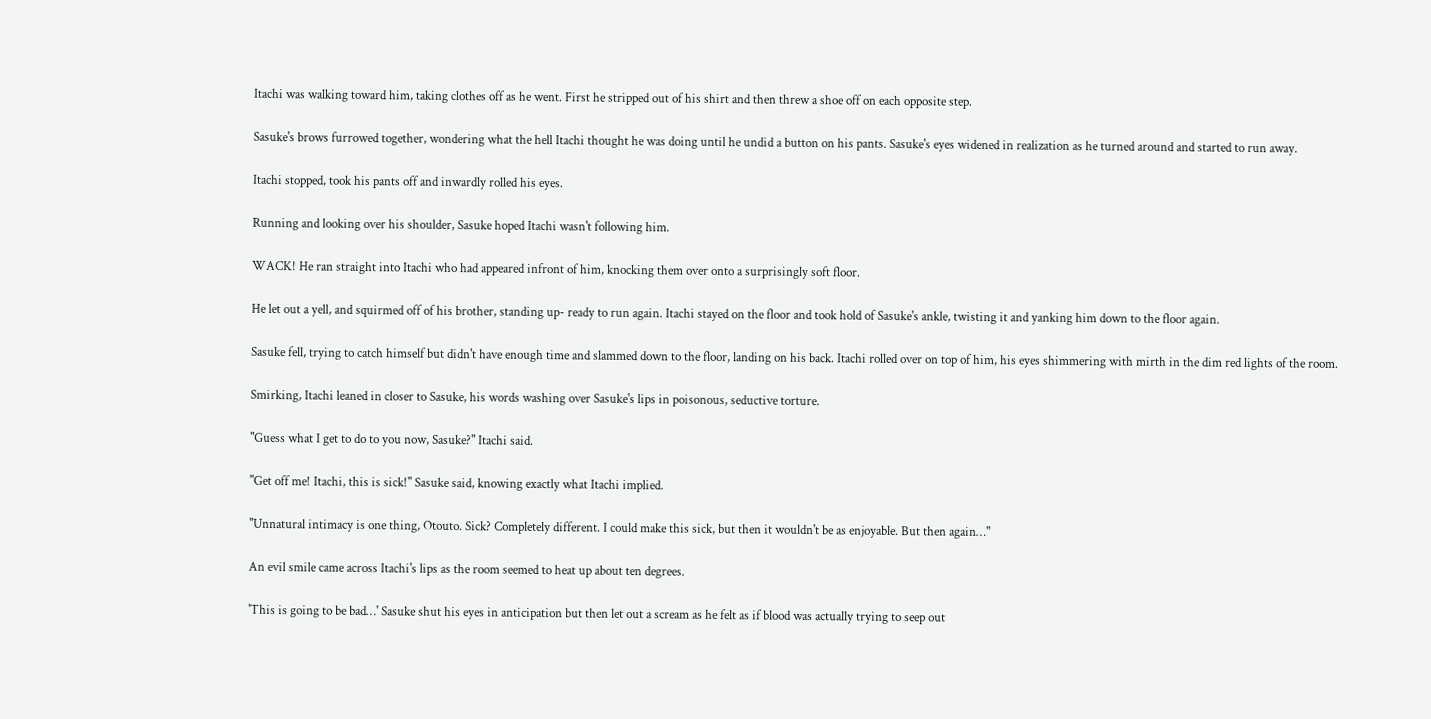Itachi was walking toward him, taking clothes off as he went. First he stripped out of his shirt and then threw a shoe off on each opposite step.

Sasuke's brows furrowed together, wondering what the hell Itachi thought he was doing until he undid a button on his pants. Sasuke's eyes widened in realization as he turned around and started to run away.

Itachi stopped, took his pants off and inwardly rolled his eyes.

Running and looking over his shoulder, Sasuke hoped Itachi wasn't following him.

WACK! He ran straight into Itachi who had appeared infront of him, knocking them over onto a surprisingly soft floor.

He let out a yell, and squirmed off of his brother, standing up- ready to run again. Itachi stayed on the floor and took hold of Sasuke's ankle, twisting it and yanking him down to the floor again.

Sasuke fell, trying to catch himself but didn't have enough time and slammed down to the floor, landing on his back. Itachi rolled over on top of him, his eyes shimmering with mirth in the dim red lights of the room.

Smirking, Itachi leaned in closer to Sasuke, his words washing over Sasuke's lips in poisonous, seductive torture.

"Guess what I get to do to you now, Sasuke?" Itachi said.

"Get off me! Itachi, this is sick!" Sasuke said, knowing exactly what Itachi implied.

"Unnatural intimacy is one thing, Otouto. Sick? Completely different. I could make this sick, but then it wouldn't be as enjoyable. But then again…"

An evil smile came across Itachi's lips as the room seemed to heat up about ten degrees.

'This is going to be bad…' Sasuke shut his eyes in anticipation but then let out a scream as he felt as if blood was actually trying to seep out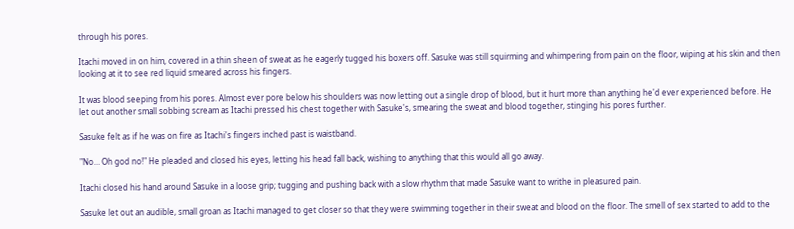through his pores.

Itachi moved in on him, covered in a thin sheen of sweat as he eagerly tugged his boxers off. Sasuke was still squirming and whimpering from pain on the floor, wiping at his skin and then looking at it to see red liquid smeared across his fingers.

It was blood seeping from his pores. Almost ever pore below his shoulders was now letting out a single drop of blood, but it hurt more than anything he'd ever experienced before. He let out another small sobbing scream as Itachi pressed his chest together with Sasuke's, smearing the sweat and blood together, stinging his pores further.

Sasuke felt as if he was on fire as Itachi's fingers inched past is waistband.

"No… Oh god no!" He pleaded and closed his eyes, letting his head fall back, wishing to anything that this would all go away.

Itachi closed his hand around Sasuke in a loose grip; tugging and pushing back with a slow rhythm that made Sasuke want to writhe in pleasured pain.

Sasuke let out an audible, small groan as Itachi managed to get closer so that they were swimming together in their sweat and blood on the floor. The smell of sex started to add to the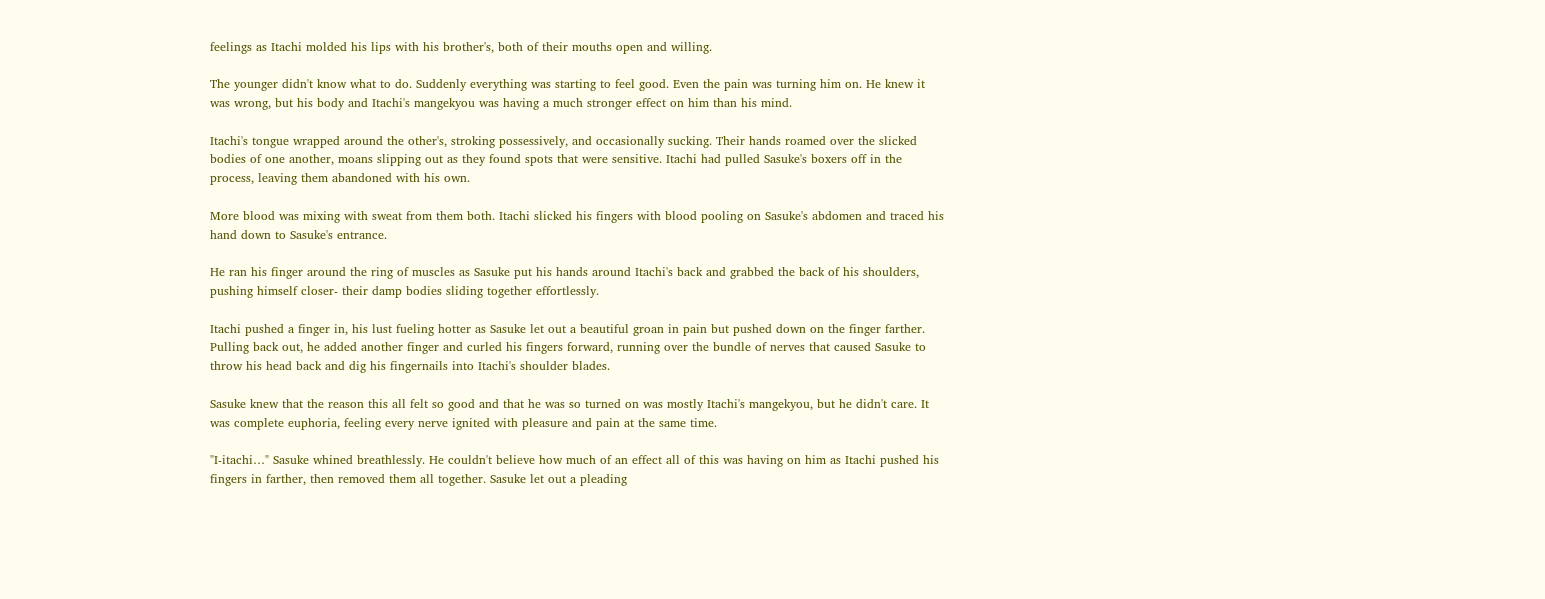feelings as Itachi molded his lips with his brother's, both of their mouths open and willing.

The younger didn't know what to do. Suddenly everything was starting to feel good. Even the pain was turning him on. He knew it was wrong, but his body and Itachi's mangekyou was having a much stronger effect on him than his mind.

Itachi's tongue wrapped around the other's, stroking possessively, and occasionally sucking. Their hands roamed over the slicked bodies of one another, moans slipping out as they found spots that were sensitive. Itachi had pulled Sasuke's boxers off in the process, leaving them abandoned with his own.

More blood was mixing with sweat from them both. Itachi slicked his fingers with blood pooling on Sasuke's abdomen and traced his hand down to Sasuke's entrance.

He ran his finger around the ring of muscles as Sasuke put his hands around Itachi's back and grabbed the back of his shoulders, pushing himself closer- their damp bodies sliding together effortlessly.

Itachi pushed a finger in, his lust fueling hotter as Sasuke let out a beautiful groan in pain but pushed down on the finger farther. Pulling back out, he added another finger and curled his fingers forward, running over the bundle of nerves that caused Sasuke to throw his head back and dig his fingernails into Itachi's shoulder blades.

Sasuke knew that the reason this all felt so good and that he was so turned on was mostly Itachi's mangekyou, but he didn't care. It was complete euphoria, feeling every nerve ignited with pleasure and pain at the same time.

"I-itachi…" Sasuke whined breathlessly. He couldn't believe how much of an effect all of this was having on him as Itachi pushed his fingers in farther, then removed them all together. Sasuke let out a pleading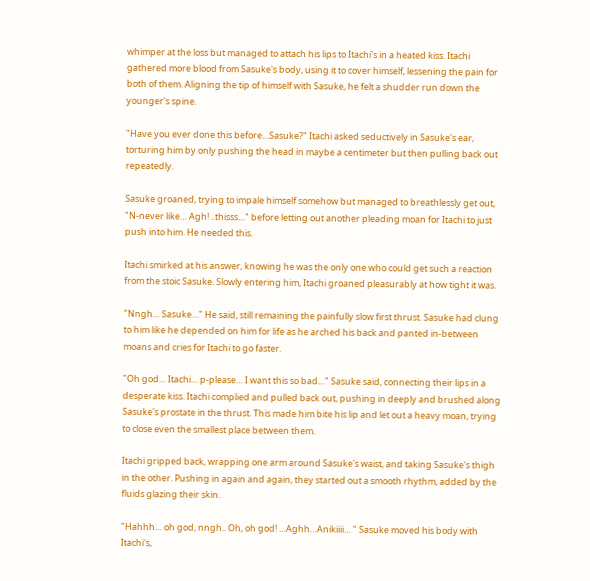whimper at the loss but managed to attach his lips to Itachi's in a heated kiss. Itachi gathered more blood from Sasuke's body, using it to cover himself, lessening the pain for both of them. Aligning the tip of himself with Sasuke, he felt a shudder run down the younger's spine.

"Have you ever done this before…Sasuke?" Itachi asked seductively in Sasuke's ear, torturing him by only pushing the head in maybe a centimeter but then pulling back out repeatedly.

Sasuke groaned, trying to impale himself somehow but managed to breathlessly get out, "N-never like… Agh! ..thisss…" before letting out another pleading moan for Itachi to just push into him. He needed this.

Itachi smirked at his answer, knowing he was the only one who could get such a reaction from the stoic Sasuke. Slowly entering him, Itachi groaned pleasurably at how tight it was.

"Nngh… Sasuke…" He said, still remaining the painfully slow first thrust. Sasuke had clung to him like he depended on him for life as he arched his back and panted in-between moans and cries for Itachi to go faster.

"Oh god… Itachi… p-please… I want this so bad…" Sasuke said, connecting their lips in a desperate kiss. Itachi complied and pulled back out, pushing in deeply and brushed along Sasuke's prostate in the thrust. This made him bite his lip and let out a heavy moan, trying to close even the smallest place between them.

Itachi gripped back, wrapping one arm around Sasuke's waist, and taking Sasuke's thigh in the other. Pushing in again and again, they started out a smooth rhythm, added by the fluids glazing their skin.

"Hahhh… oh god, nngh.. Oh, oh god! …Aghh…Anikiiii… " Sasuke moved his body with Itachi's,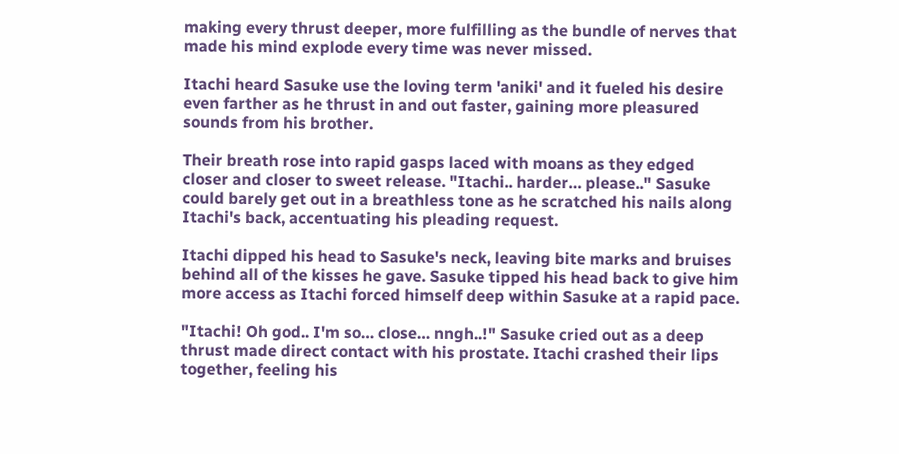making every thrust deeper, more fulfilling as the bundle of nerves that made his mind explode every time was never missed.

Itachi heard Sasuke use the loving term 'aniki' and it fueled his desire even farther as he thrust in and out faster, gaining more pleasured sounds from his brother.

Their breath rose into rapid gasps laced with moans as they edged closer and closer to sweet release. "Itachi.. harder… please.." Sasuke could barely get out in a breathless tone as he scratched his nails along Itachi's back, accentuating his pleading request.

Itachi dipped his head to Sasuke's neck, leaving bite marks and bruises behind all of the kisses he gave. Sasuke tipped his head back to give him more access as Itachi forced himself deep within Sasuke at a rapid pace.

"Itachi! Oh god.. I'm so… close… nngh..!" Sasuke cried out as a deep thrust made direct contact with his prostate. Itachi crashed their lips together, feeling his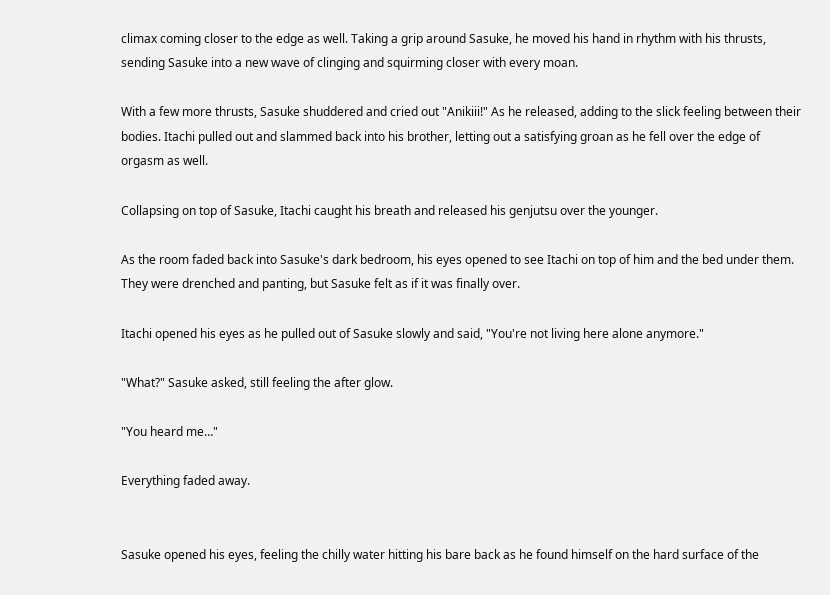climax coming closer to the edge as well. Taking a grip around Sasuke, he moved his hand in rhythm with his thrusts, sending Sasuke into a new wave of clinging and squirming closer with every moan.

With a few more thrusts, Sasuke shuddered and cried out "Anikiii!" As he released, adding to the slick feeling between their bodies. Itachi pulled out and slammed back into his brother, letting out a satisfying groan as he fell over the edge of orgasm as well.

Collapsing on top of Sasuke, Itachi caught his breath and released his genjutsu over the younger.

As the room faded back into Sasuke's dark bedroom, his eyes opened to see Itachi on top of him and the bed under them. They were drenched and panting, but Sasuke felt as if it was finally over.

Itachi opened his eyes as he pulled out of Sasuke slowly and said, "You're not living here alone anymore."

"What?" Sasuke asked, still feeling the after glow.

"You heard me…"

Everything faded away.


Sasuke opened his eyes, feeling the chilly water hitting his bare back as he found himself on the hard surface of the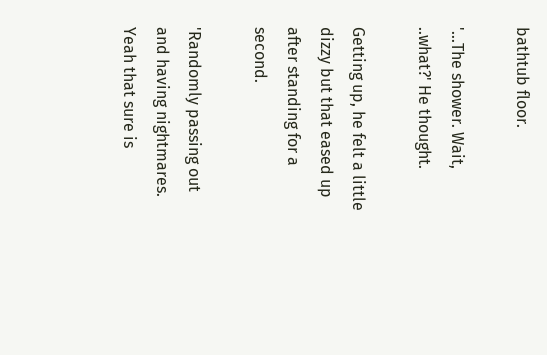bathtub floor.

'...The shower. Wait, ..what?' He thought.

Getting up, he felt a little dizzy but that eased up after standing for a second.

'Randomly passing out and having nightmares. Yeah that sure is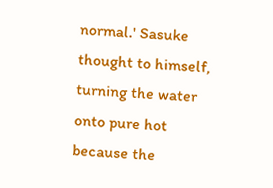normal.' Sasuke thought to himself, turning the water onto pure hot because the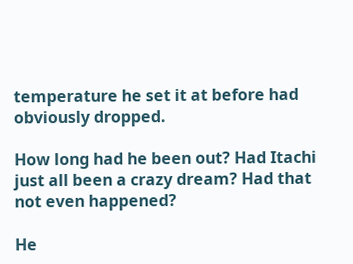temperature he set it at before had obviously dropped.

How long had he been out? Had Itachi just all been a crazy dream? Had that not even happened?

He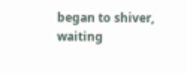began to shiver, waiting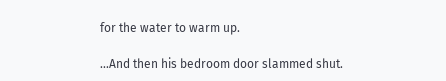for the water to warm up.

...And then his bedroom door slammed shut.